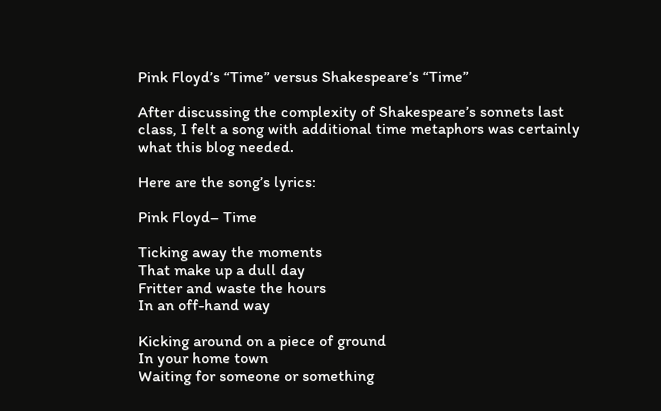Pink Floyd’s “Time” versus Shakespeare’s “Time”

After discussing the complexity of Shakespeare’s sonnets last class, I felt a song with additional time metaphors was certainly what this blog needed.

Here are the song’s lyrics:

Pink Floyd– Time

Ticking away the moments
That make up a dull day
Fritter and waste the hours
In an off-hand way

Kicking around on a piece of ground
In your home town
Waiting for someone or something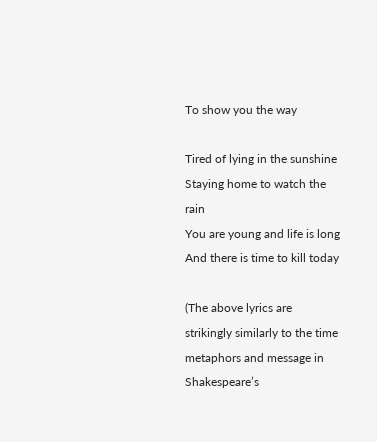To show you the way

Tired of lying in the sunshine
Staying home to watch the rain
You are young and life is long
And there is time to kill today

(The above lyrics are strikingly similarly to the time metaphors and message in Shakespeare’s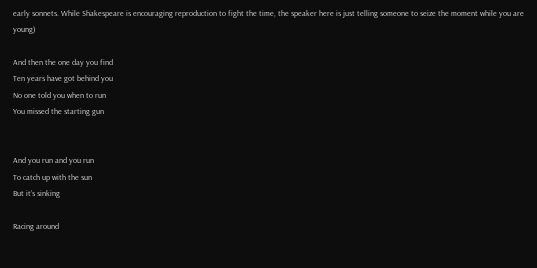early sonnets. While Shakespeare is encouraging reproduction to fight the time, the speaker here is just telling someone to seize the moment while you are young)

And then the one day you find
Ten years have got behind you
No one told you when to run
You missed the starting gun


And you run and you run
To catch up with the sun
But it’s sinking

Racing around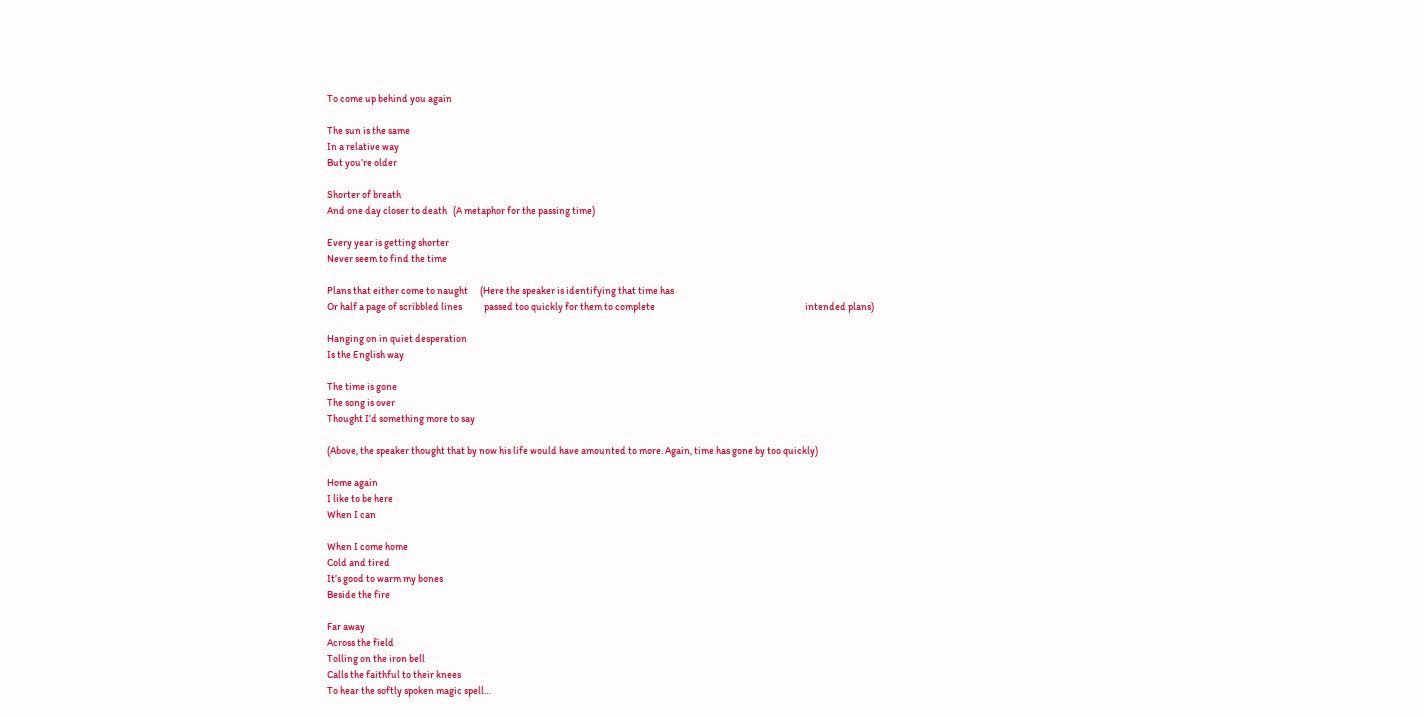To come up behind you again

The sun is the same
In a relative way
But you’re older

Shorter of breath
And one day closer to death   (A metaphor for the passing time)

Every year is getting shorter
Never seem to find the time

Plans that either come to naught      (Here the speaker is identifying that time has
Or half a page of scribbled lines           passed too quickly for them to complete                                                                           intended plans)

Hanging on in quiet desperation
Is the English way

The time is gone
The song is over
Thought I’d something more to say

(Above, the speaker thought that by now his life would have amounted to more. Again, time has gone by too quickly)

Home again
I like to be here
When I can

When I come home
Cold and tired
It’s good to warm my bones
Beside the fire

Far away
Across the field
Tolling on the iron bell
Calls the faithful to their knees
To hear the softly spoken magic spell…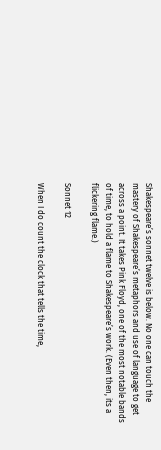Shakespeare’s sonnet twelve is below. No one can touch the mastery of Shakespeare’s metaphors and use of language to get across a point. It takes Pink Floyd, one of the most notable bands of time, to hold a flame to Shakespeare’s work. (Even then, its a flickering flame.)

Sonnet 12

When I do count the clock that tells the time,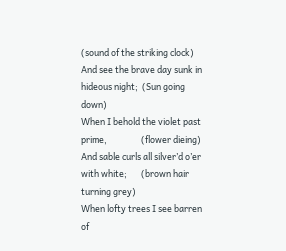(sound of the striking clock)
And see the brave day sunk in hideous night;  (Sun going down)
When I behold the violet past prime,                 (flower dieing)
And sable curls all silver’d o’er with white;       (brown hair turning grey)
When lofty trees I see barren of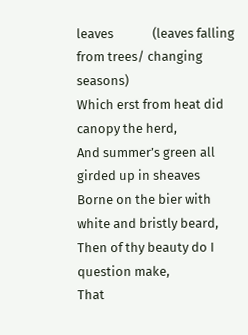leaves             (leaves falling from trees/ changing seasons)
Which erst from heat did canopy the herd,
And summer’s green all girded up in sheaves
Borne on the bier with white and bristly beard,
Then of thy beauty do I question make,
That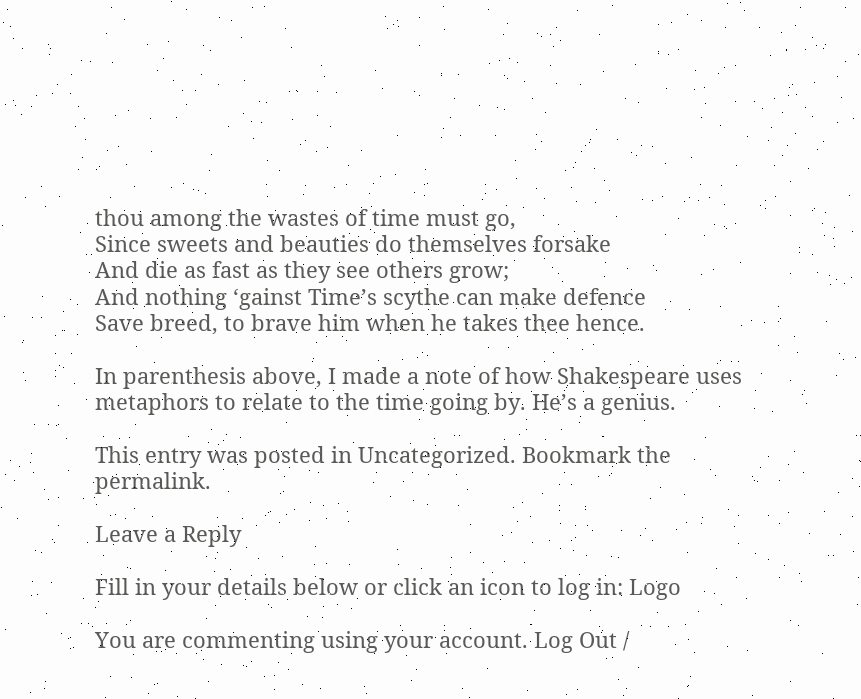thou among the wastes of time must go,
Since sweets and beauties do themselves forsake
And die as fast as they see others grow;
And nothing ‘gainst Time’s scythe can make defence
Save breed, to brave him when he takes thee hence.

In parenthesis above, I made a note of how Shakespeare uses metaphors to relate to the time going by. He’s a genius.

This entry was posted in Uncategorized. Bookmark the permalink.

Leave a Reply

Fill in your details below or click an icon to log in: Logo

You are commenting using your account. Log Out /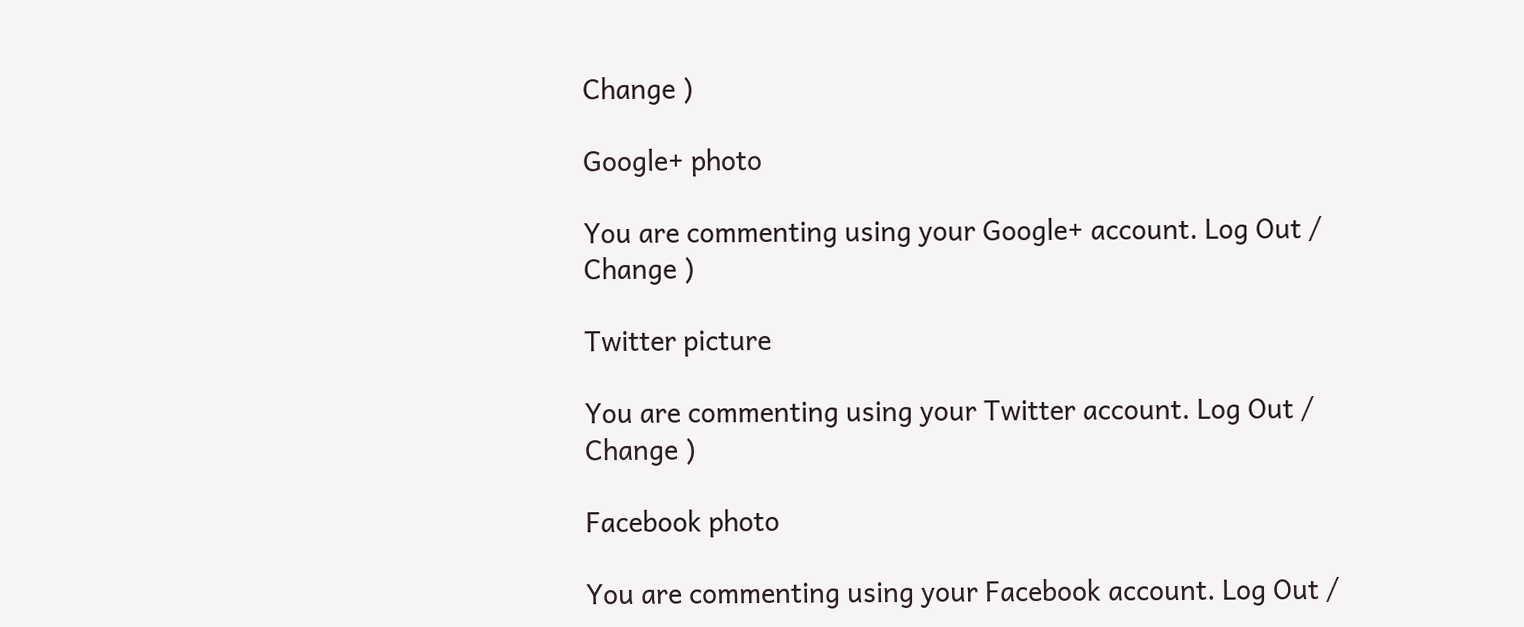Change )

Google+ photo

You are commenting using your Google+ account. Log Out /  Change )

Twitter picture

You are commenting using your Twitter account. Log Out /  Change )

Facebook photo

You are commenting using your Facebook account. Log Out /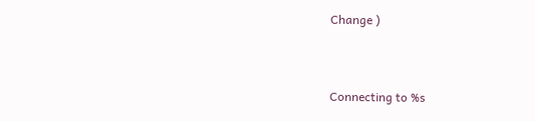Change )


Connecting to %s